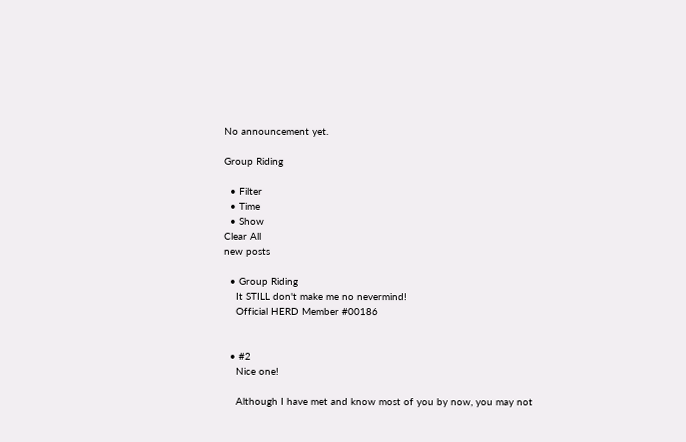No announcement yet.

Group Riding

  • Filter
  • Time
  • Show
Clear All
new posts

  • Group Riding
    It STILL don't make me no nevermind!
    Official HERD Member #00186


  • #2
    Nice one!

    Although I have met and know most of you by now, you may not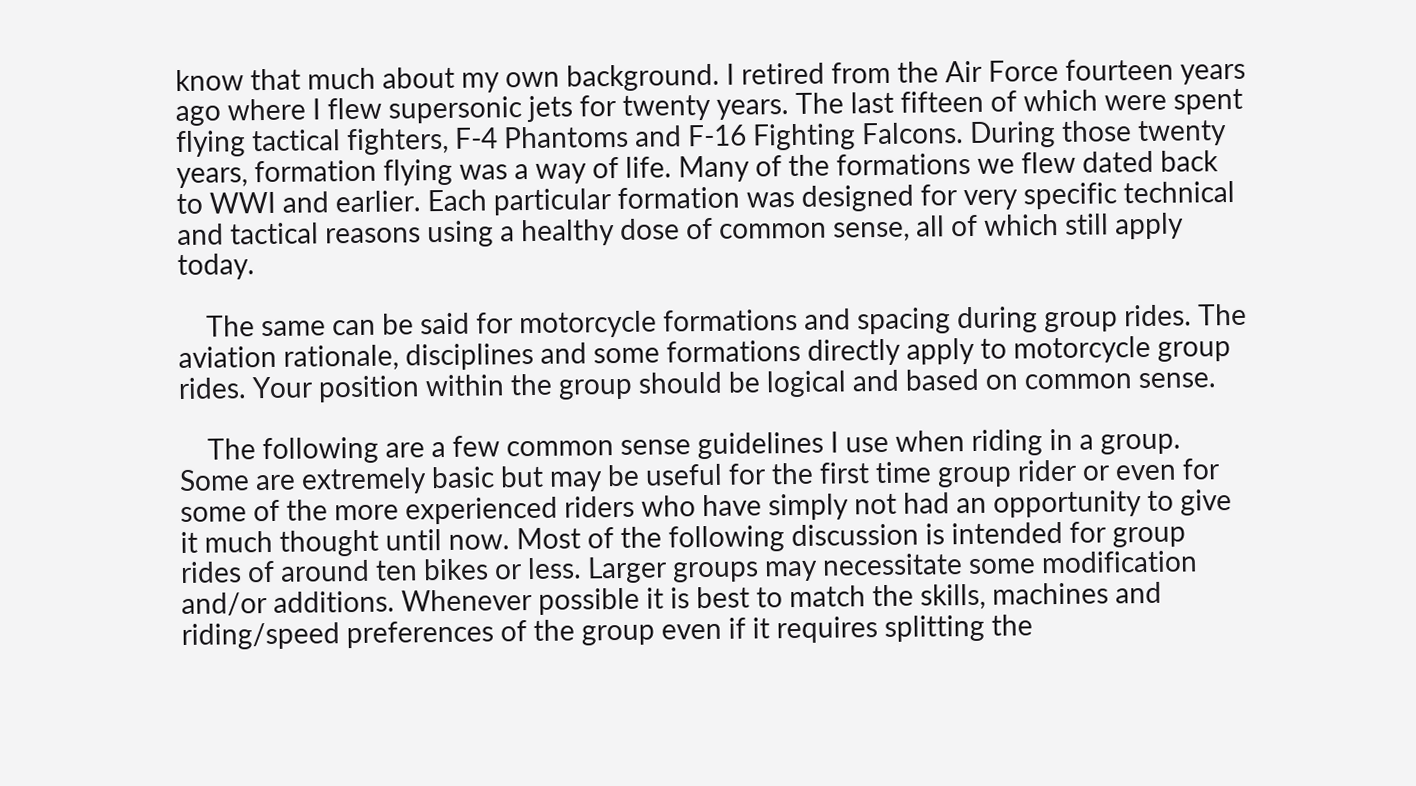know that much about my own background. I retired from the Air Force fourteen years ago where I flew supersonic jets for twenty years. The last fifteen of which were spent flying tactical fighters, F-4 Phantoms and F-16 Fighting Falcons. During those twenty years, formation flying was a way of life. Many of the formations we flew dated back to WWI and earlier. Each particular formation was designed for very specific technical and tactical reasons using a healthy dose of common sense, all of which still apply today.

    The same can be said for motorcycle formations and spacing during group rides. The aviation rationale, disciplines and some formations directly apply to motorcycle group rides. Your position within the group should be logical and based on common sense.

    The following are a few common sense guidelines I use when riding in a group. Some are extremely basic but may be useful for the first time group rider or even for some of the more experienced riders who have simply not had an opportunity to give it much thought until now. Most of the following discussion is intended for group rides of around ten bikes or less. Larger groups may necessitate some modification and/or additions. Whenever possible it is best to match the skills, machines and riding/speed preferences of the group even if it requires splitting the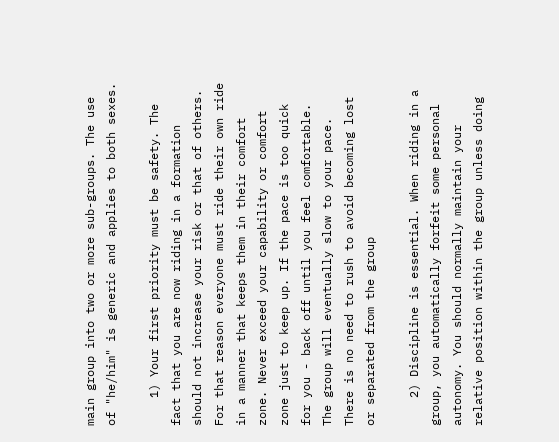main group into two or more sub-groups. The use of "he/him" is generic and applies to both sexes.

    1) Your first priority must be safety. The fact that you are now riding in a formation should not increase your risk or that of others. For that reason everyone must ride their own ride in a manner that keeps them in their comfort zone. Never exceed your capability or comfort zone just to keep up. If the pace is too quick for you - back off until you feel comfortable. The group will eventually slow to your pace. There is no need to rush to avoid becoming lost or separated from the group

    2) Discipline is essential. When riding in a group, you automatically forfeit some personal autonomy. You should normally maintain your relative position within the group unless doing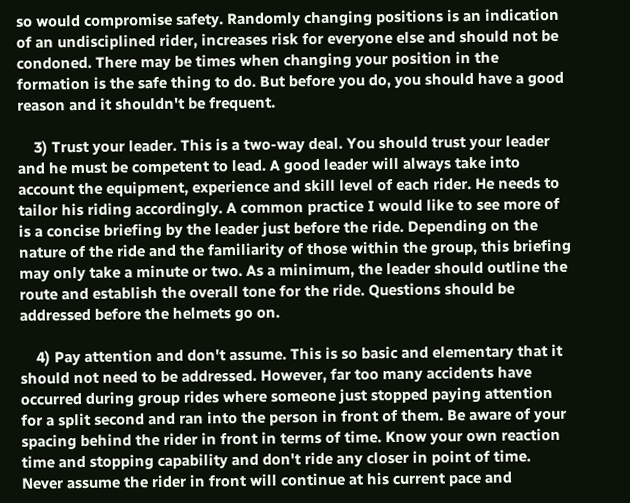so would compromise safety. Randomly changing positions is an indication of an undisciplined rider, increases risk for everyone else and should not be condoned. There may be times when changing your position in the formation is the safe thing to do. But before you do, you should have a good reason and it shouldn't be frequent.

    3) Trust your leader. This is a two-way deal. You should trust your leader and he must be competent to lead. A good leader will always take into account the equipment, experience and skill level of each rider. He needs to tailor his riding accordingly. A common practice I would like to see more of is a concise briefing by the leader just before the ride. Depending on the nature of the ride and the familiarity of those within the group, this briefing may only take a minute or two. As a minimum, the leader should outline the route and establish the overall tone for the ride. Questions should be addressed before the helmets go on.

    4) Pay attention and don't assume. This is so basic and elementary that it should not need to be addressed. However, far too many accidents have occurred during group rides where someone just stopped paying attention for a split second and ran into the person in front of them. Be aware of your spacing behind the rider in front in terms of time. Know your own reaction time and stopping capability and don't ride any closer in point of time. Never assume the rider in front will continue at his current pace and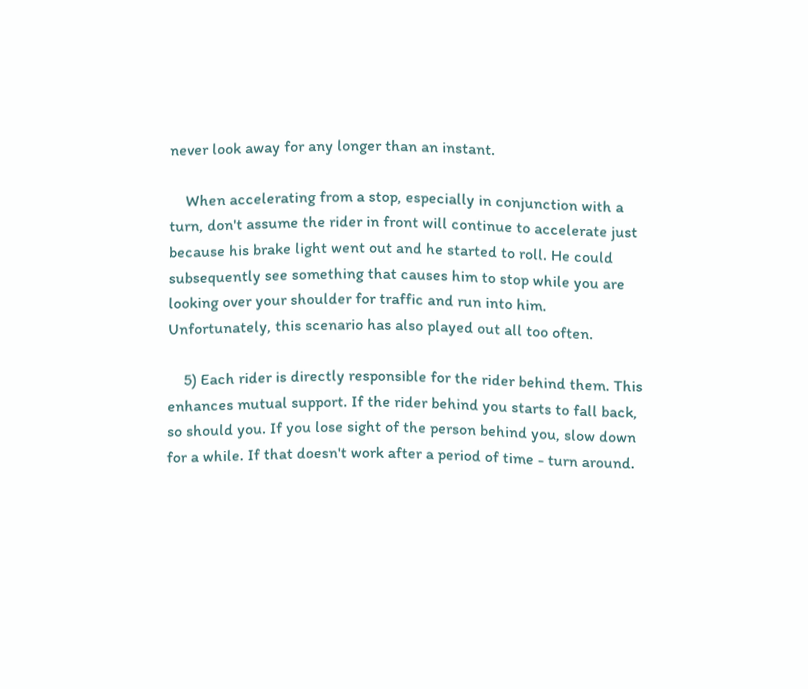never look away for any longer than an instant.

    When accelerating from a stop, especially in conjunction with a turn, don't assume the rider in front will continue to accelerate just because his brake light went out and he started to roll. He could subsequently see something that causes him to stop while you are looking over your shoulder for traffic and run into him. Unfortunately, this scenario has also played out all too often.

    5) Each rider is directly responsible for the rider behind them. This enhances mutual support. If the rider behind you starts to fall back, so should you. If you lose sight of the person behind you, slow down for a while. If that doesn't work after a period of time - turn around.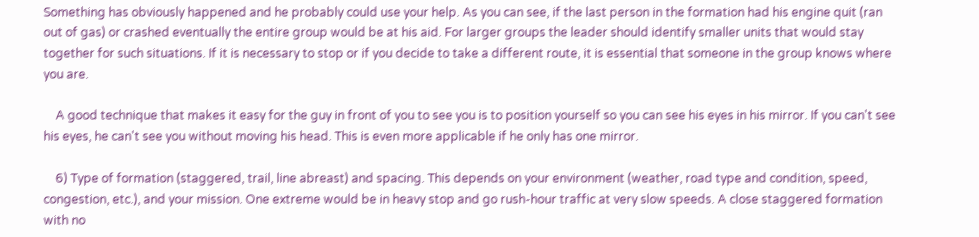Something has obviously happened and he probably could use your help. As you can see, if the last person in the formation had his engine quit (ran out of gas) or crashed eventually the entire group would be at his aid. For larger groups the leader should identify smaller units that would stay together for such situations. If it is necessary to stop or if you decide to take a different route, it is essential that someone in the group knows where you are.

    A good technique that makes it easy for the guy in front of you to see you is to position yourself so you can see his eyes in his mirror. If you can't see his eyes, he can't see you without moving his head. This is even more applicable if he only has one mirror.

    6) Type of formation (staggered, trail, line abreast) and spacing. This depends on your environment (weather, road type and condition, speed, congestion, etc.), and your mission. One extreme would be in heavy stop and go rush-hour traffic at very slow speeds. A close staggered formation with no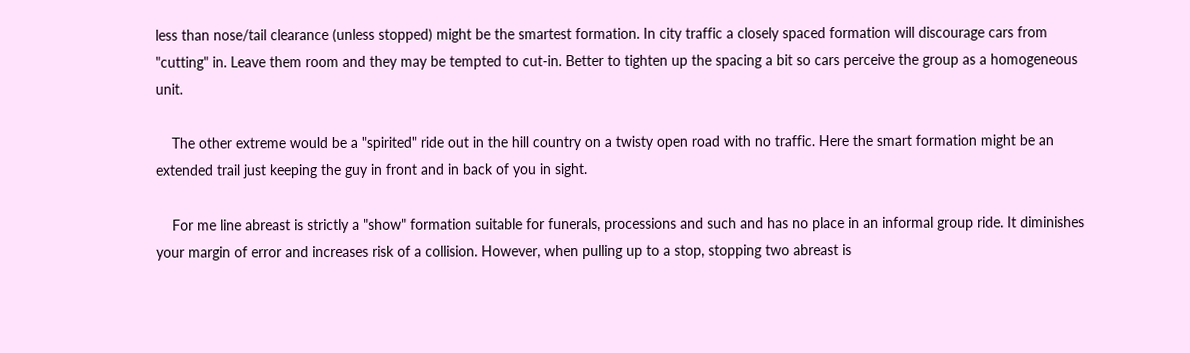less than nose/tail clearance (unless stopped) might be the smartest formation. In city traffic a closely spaced formation will discourage cars from "cutting" in. Leave them room and they may be tempted to cut-in. Better to tighten up the spacing a bit so cars perceive the group as a homogeneous unit.

    The other extreme would be a "spirited" ride out in the hill country on a twisty open road with no traffic. Here the smart formation might be an extended trail just keeping the guy in front and in back of you in sight.

    For me line abreast is strictly a "show" formation suitable for funerals, processions and such and has no place in an informal group ride. It diminishes your margin of error and increases risk of a collision. However, when pulling up to a stop, stopping two abreast is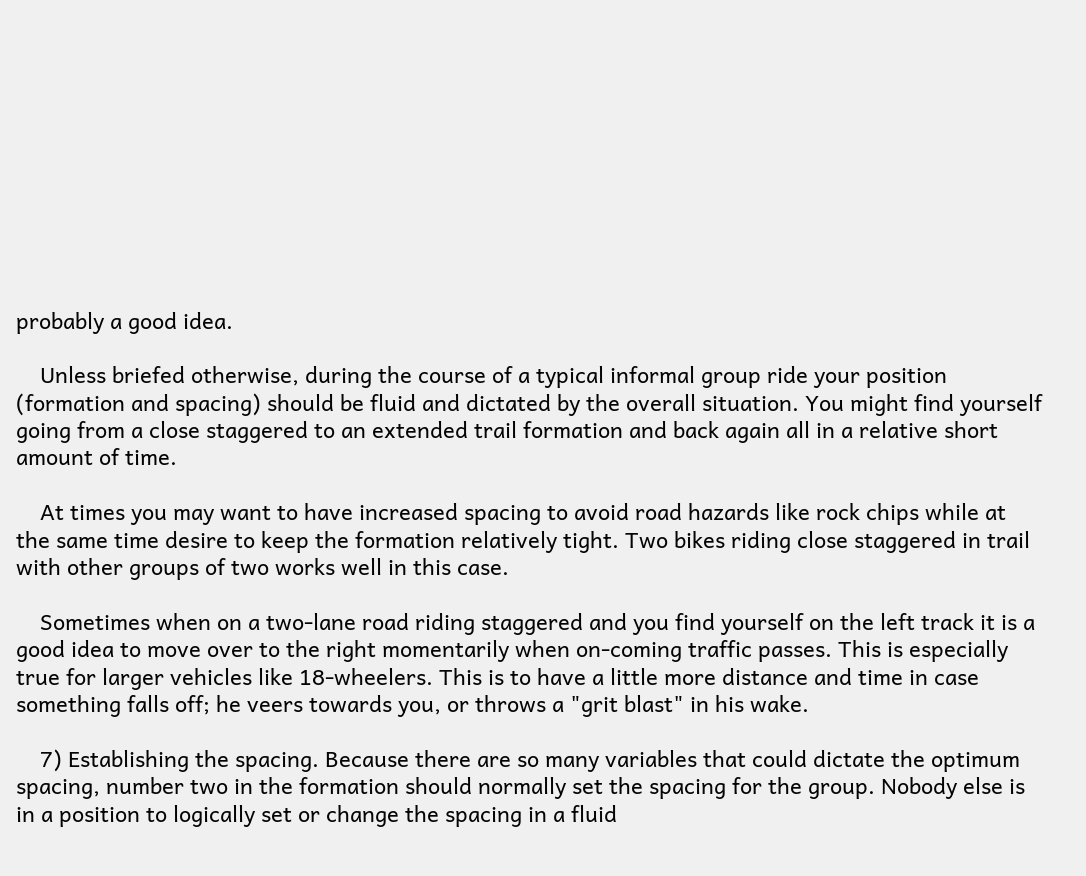probably a good idea.

    Unless briefed otherwise, during the course of a typical informal group ride your position (formation and spacing) should be fluid and dictated by the overall situation. You might find yourself going from a close staggered to an extended trail formation and back again all in a relative short amount of time.

    At times you may want to have increased spacing to avoid road hazards like rock chips while at the same time desire to keep the formation relatively tight. Two bikes riding close staggered in trail with other groups of two works well in this case.

    Sometimes when on a two-lane road riding staggered and you find yourself on the left track it is a good idea to move over to the right momentarily when on-coming traffic passes. This is especially true for larger vehicles like 18-wheelers. This is to have a little more distance and time in case something falls off; he veers towards you, or throws a "grit blast" in his wake.

    7) Establishing the spacing. Because there are so many variables that could dictate the optimum spacing, number two in the formation should normally set the spacing for the group. Nobody else is in a position to logically set or change the spacing in a fluid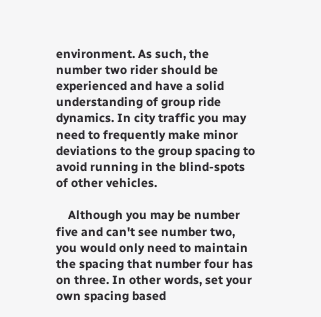environment. As such, the number two rider should be experienced and have a solid understanding of group ride dynamics. In city traffic you may need to frequently make minor deviations to the group spacing to avoid running in the blind-spots of other vehicles.

    Although you may be number five and can't see number two, you would only need to maintain the spacing that number four has on three. In other words, set your own spacing based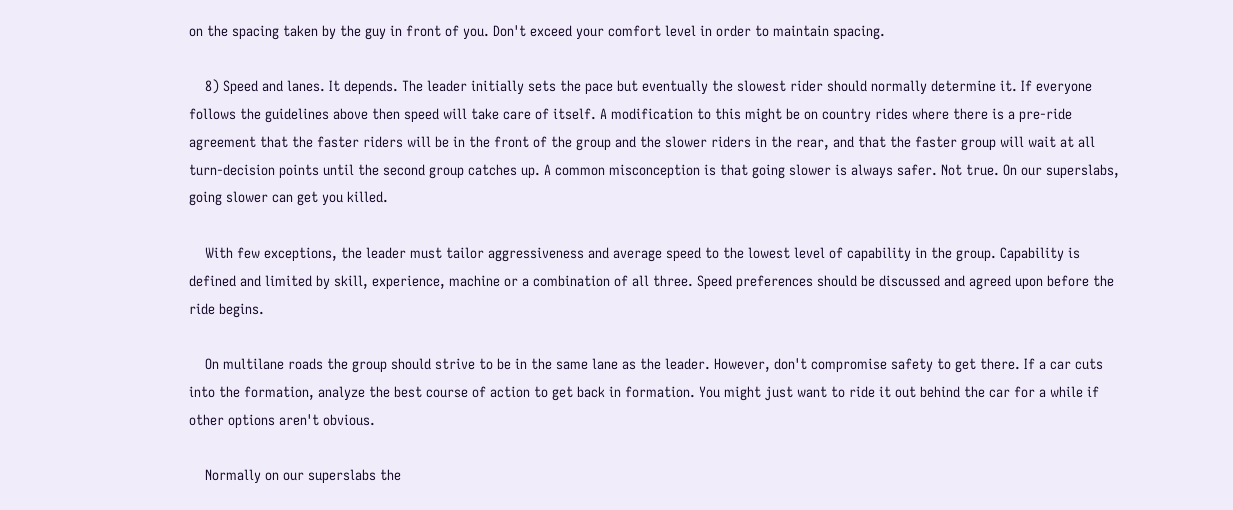on the spacing taken by the guy in front of you. Don't exceed your comfort level in order to maintain spacing.

    8) Speed and lanes. It depends. The leader initially sets the pace but eventually the slowest rider should normally determine it. If everyone follows the guidelines above then speed will take care of itself. A modification to this might be on country rides where there is a pre-ride agreement that the faster riders will be in the front of the group and the slower riders in the rear, and that the faster group will wait at all turn-decision points until the second group catches up. A common misconception is that going slower is always safer. Not true. On our superslabs, going slower can get you killed.

    With few exceptions, the leader must tailor aggressiveness and average speed to the lowest level of capability in the group. Capability is defined and limited by skill, experience, machine or a combination of all three. Speed preferences should be discussed and agreed upon before the ride begins.

    On multilane roads the group should strive to be in the same lane as the leader. However, don't compromise safety to get there. If a car cuts into the formation, analyze the best course of action to get back in formation. You might just want to ride it out behind the car for a while if other options aren't obvious.

    Normally on our superslabs the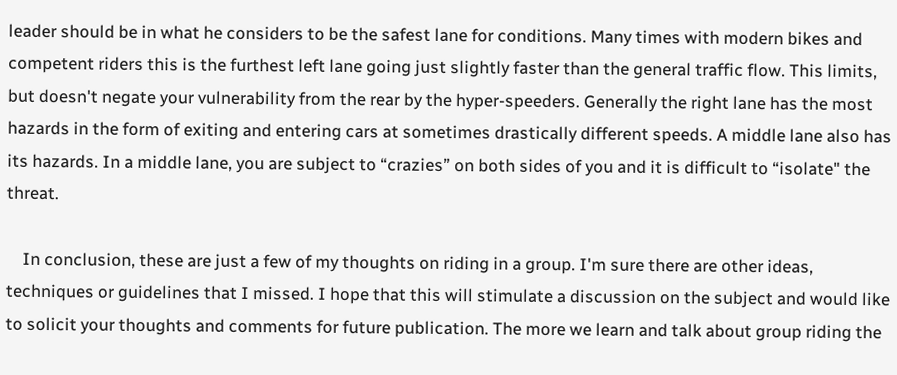leader should be in what he considers to be the safest lane for conditions. Many times with modern bikes and competent riders this is the furthest left lane going just slightly faster than the general traffic flow. This limits, but doesn't negate your vulnerability from the rear by the hyper-speeders. Generally the right lane has the most hazards in the form of exiting and entering cars at sometimes drastically different speeds. A middle lane also has its hazards. In a middle lane, you are subject to “crazies” on both sides of you and it is difficult to “isolate" the threat.

    In conclusion, these are just a few of my thoughts on riding in a group. I'm sure there are other ideas, techniques or guidelines that I missed. I hope that this will stimulate a discussion on the subject and would like to solicit your thoughts and comments for future publication. The more we learn and talk about group riding the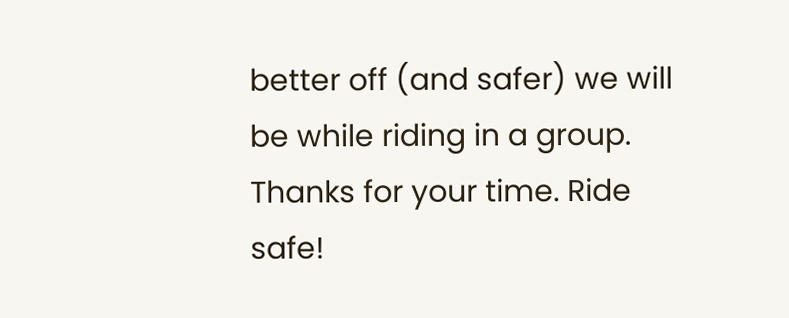better off (and safer) we will be while riding in a group. Thanks for your time. Ride safe!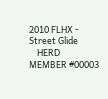2010 FLHX - Street Glide
    HERD MEMBER #00003